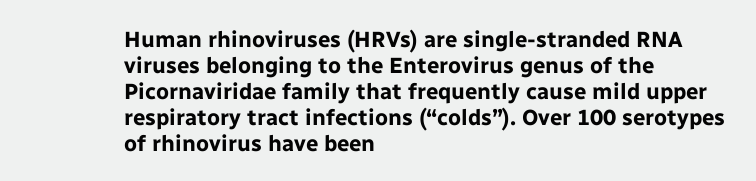Human rhinoviruses (HRVs) are single-stranded RNA viruses belonging to the Enterovirus genus of the Picornaviridae family that frequently cause mild upper respiratory tract infections (“colds”). Over 100 serotypes of rhinovirus have been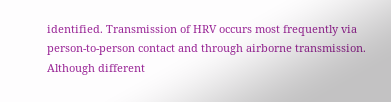identified. Transmission of HRV occurs most frequently via person-to-person contact and through airborne transmission. Although different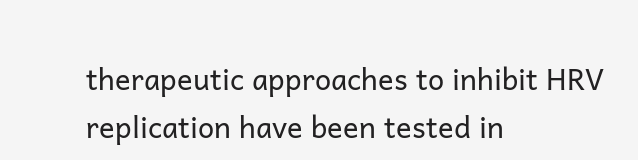therapeutic approaches to inhibit HRV replication have been tested in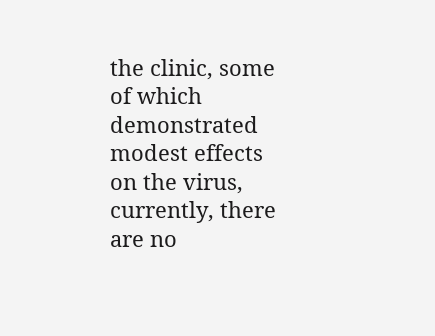the clinic, some of which demonstrated modest effects on the virus, currently, there are no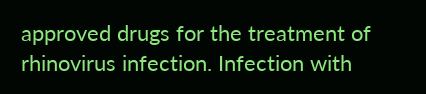approved drugs for the treatment of rhinovirus infection. Infection with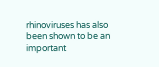rhinoviruses has also been shown to be an important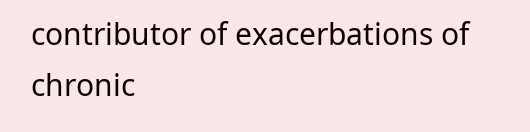contributor of exacerbations of chronic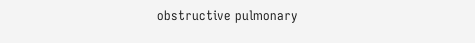obstructive pulmonary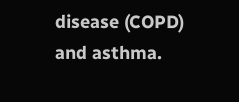disease (COPD) and asthma.